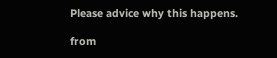Please advice why this happens.

from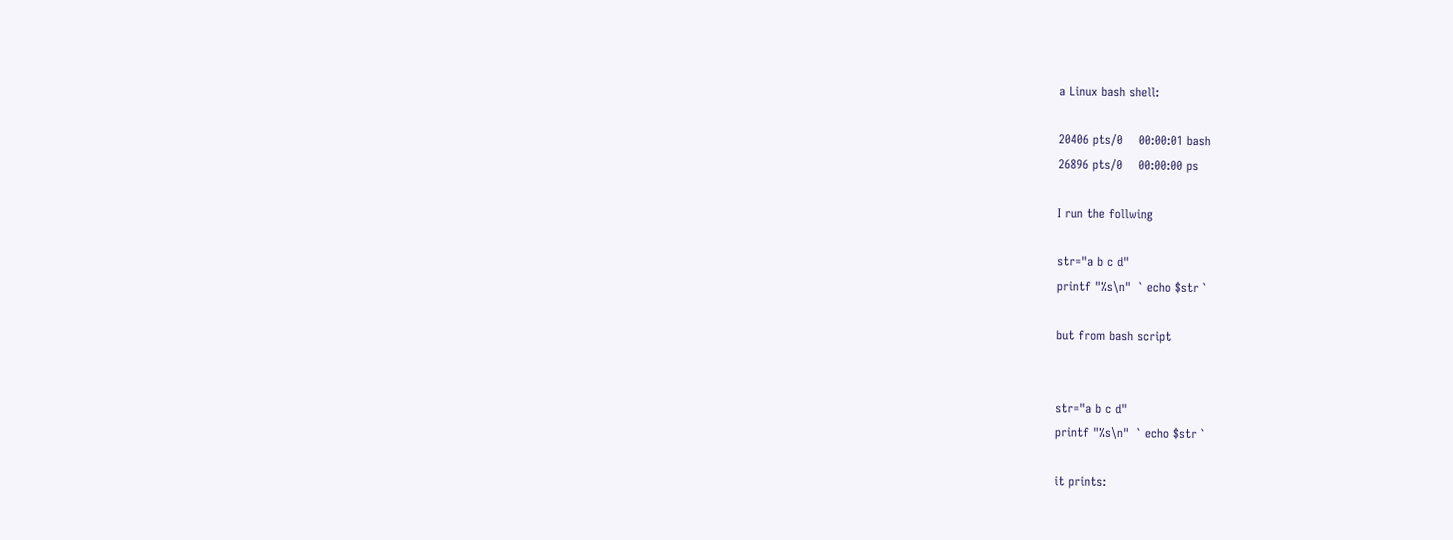a Linux bash shell:

20406 pts/0    00:00:01 bash
26896 pts/0    00:00:00 ps

I run the follwing

str="a b c d"
printf "%s\n"  ` echo $str `

but from bash script


str="a b c d"
printf "%s\n"  ` echo $str `

it prints: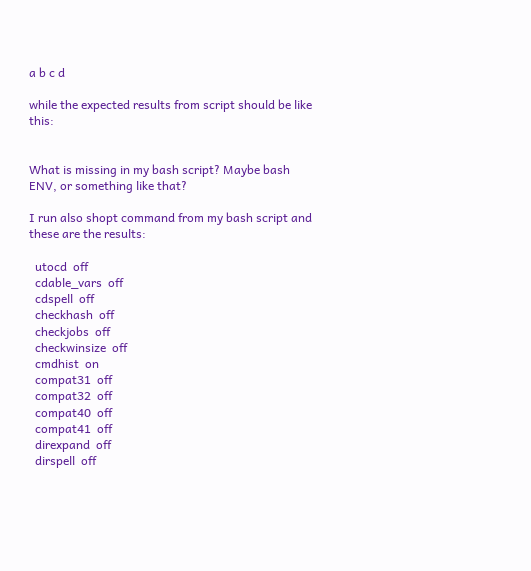a b c d

while the expected results from script should be like this:


What is missing in my bash script? Maybe bash ENV, or something like that?

I run also shopt command from my bash script and these are the results:

  utocd  off
  cdable_vars  off
  cdspell  off
  checkhash  off
  checkjobs  off
  checkwinsize  off
  cmdhist  on
  compat31  off
  compat32  off
  compat40  off
  compat41  off
  direxpand  off
  dirspell  off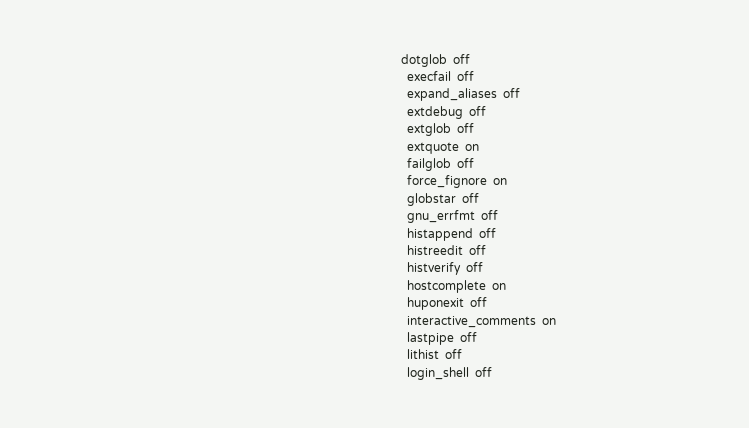dotglob  off
  execfail  off
  expand_aliases  off
  extdebug  off
  extglob  off
  extquote  on
  failglob  off
  force_fignore  on
  globstar  off
  gnu_errfmt  off
  histappend  off
  histreedit  off
  histverify  off
  hostcomplete  on
  huponexit  off
  interactive_comments  on
  lastpipe  off
  lithist  off
  login_shell  off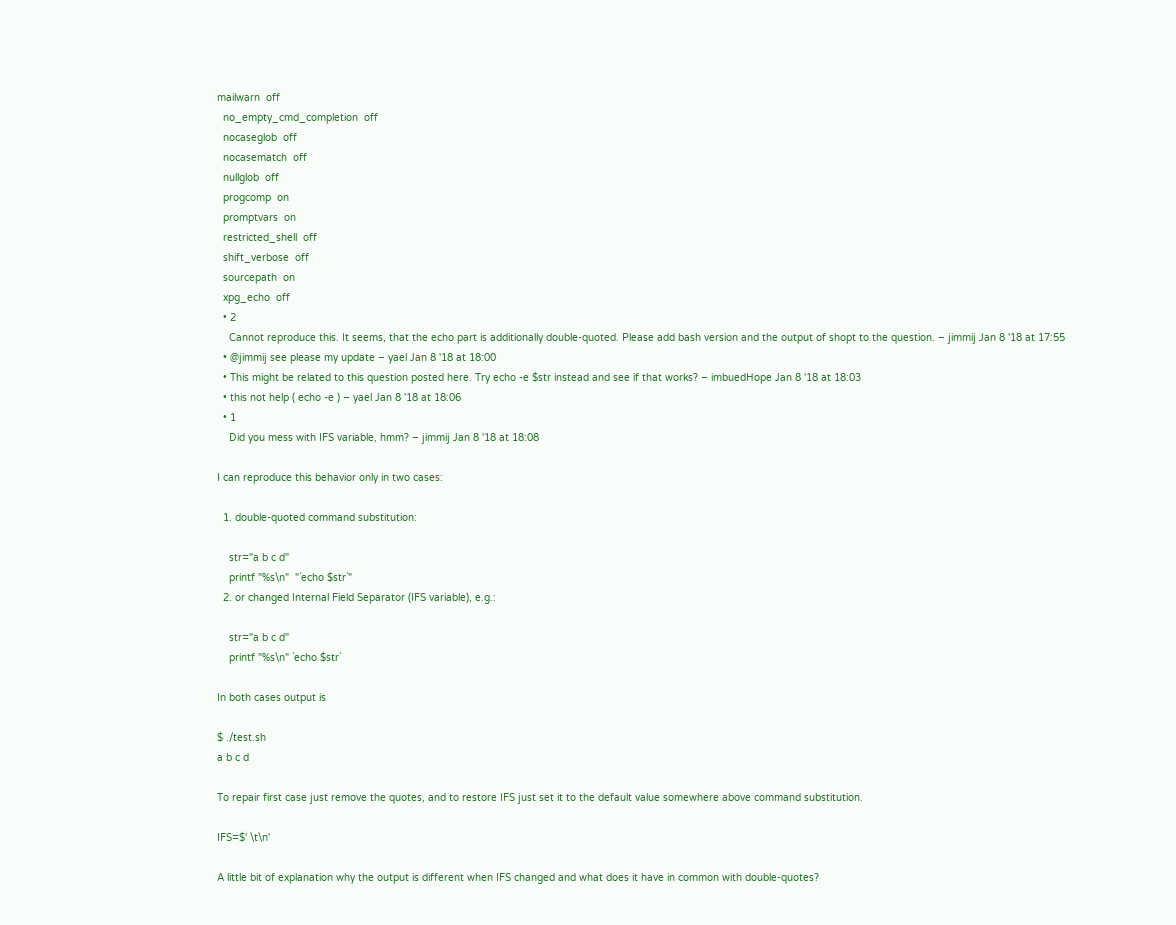mailwarn  off
  no_empty_cmd_completion  off
  nocaseglob  off
  nocasematch  off
  nullglob  off
  progcomp  on
  promptvars  on
  restricted_shell  off
  shift_verbose  off
  sourcepath  on
  xpg_echo  off
  • 2
    Cannot reproduce this. It seems, that the echo part is additionally double-quoted. Please add bash version and the output of shopt to the question. – jimmij Jan 8 '18 at 17:55
  • @jimmij see please my update – yael Jan 8 '18 at 18:00
  • This might be related to this question posted here. Try echo -e $str instead and see if that works? – imbuedHope Jan 8 '18 at 18:03
  • this not help ( echo -e ) – yael Jan 8 '18 at 18:06
  • 1
    Did you mess with IFS variable, hmm? – jimmij Jan 8 '18 at 18:08

I can reproduce this behavior only in two cases:

  1. double-quoted command substitution:

    str="a b c d"
    printf "%s\n"  "`echo $str`"
  2. or changed Internal Field Separator (IFS variable), e.g.:

    str="a b c d"
    printf "%s\n" `echo $str`

In both cases output is

$ ./test.sh
a b c d

To repair first case just remove the quotes, and to restore IFS just set it to the default value somewhere above command substitution.

IFS=$' \t\n'

A little bit of explanation why the output is different when IFS changed and what does it have in common with double-quotes?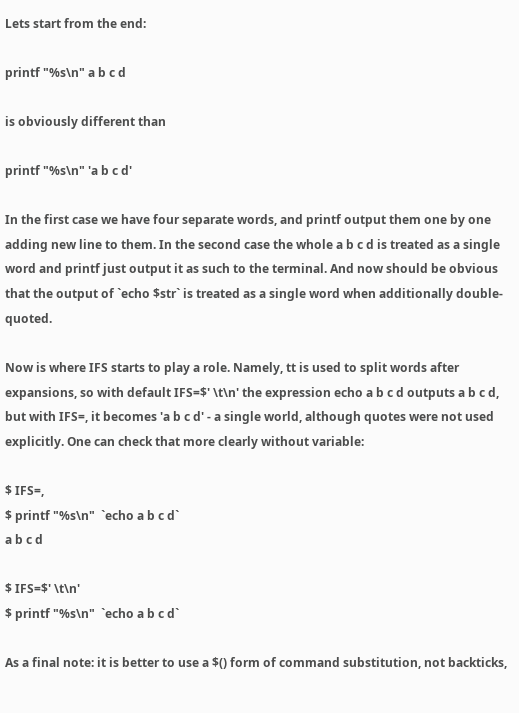Lets start from the end:

printf "%s\n" a b c d

is obviously different than

printf "%s\n" 'a b c d'

In the first case we have four separate words, and printf output them one by one adding new line to them. In the second case the whole a b c d is treated as a single word and printf just output it as such to the terminal. And now should be obvious that the output of `echo $str` is treated as a single word when additionally double-quoted.

Now is where IFS starts to play a role. Namely, tt is used to split words after expansions, so with default IFS=$' \t\n' the expression echo a b c d outputs a b c d, but with IFS=, it becomes 'a b c d' - a single world, although quotes were not used explicitly. One can check that more clearly without variable:

$ IFS=,
$ printf "%s\n"  `echo a b c d`
a b c d

$ IFS=$' \t\n'
$ printf "%s\n"  `echo a b c d`

As a final note: it is better to use a $() form of command substitution, not backticks,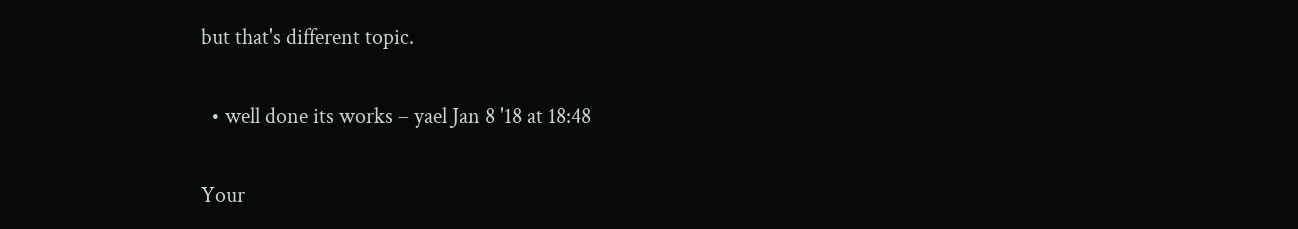but that's different topic.

  • well done its works – yael Jan 8 '18 at 18:48

Your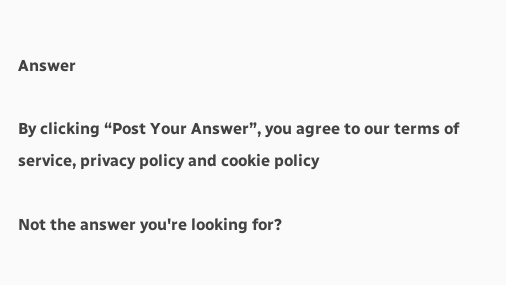Answer

By clicking “Post Your Answer”, you agree to our terms of service, privacy policy and cookie policy

Not the answer you're looking for?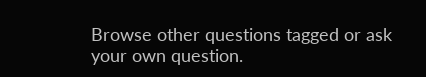Browse other questions tagged or ask your own question.